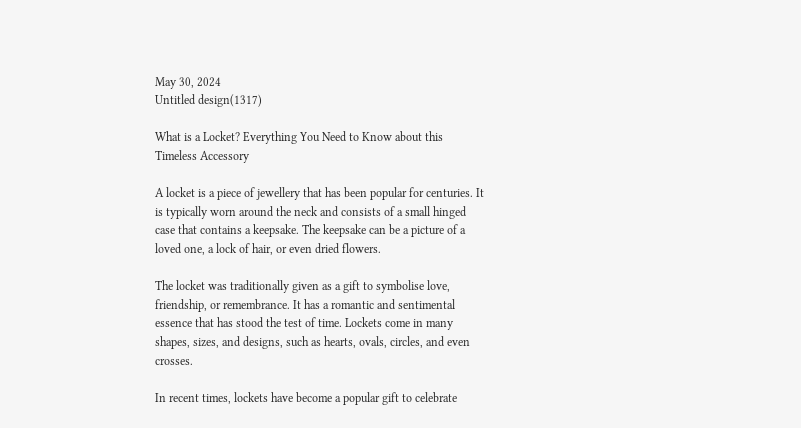May 30, 2024
Untitled design(1317)

What is a Locket? Everything You Need to Know about this Timeless Accessory

A locket is a piece of jewellery that has been popular for centuries. It is typically worn around the neck and consists of a small hinged case that contains a keepsake. The keepsake can be a picture of a loved one, a lock of hair, or even dried flowers.

The locket was traditionally given as a gift to symbolise love, friendship, or remembrance. It has a romantic and sentimental essence that has stood the test of time. Lockets come in many shapes, sizes, and designs, such as hearts, ovals, circles, and even crosses.

In recent times, lockets have become a popular gift to celebrate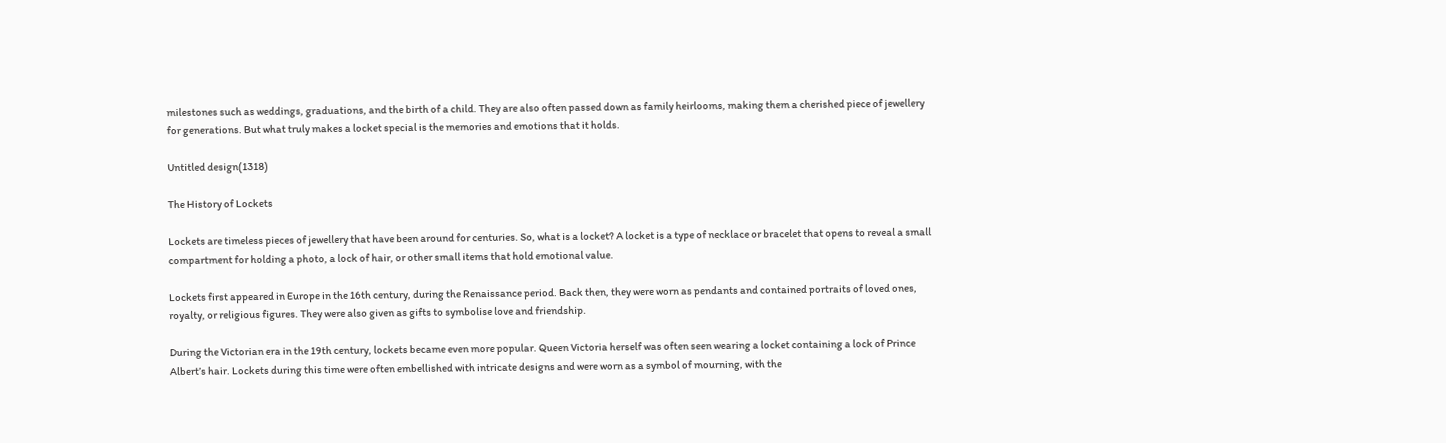milestones such as weddings, graduations, and the birth of a child. They are also often passed down as family heirlooms, making them a cherished piece of jewellery for generations. But what truly makes a locket special is the memories and emotions that it holds.

Untitled design(1318)

The History of Lockets

Lockets are timeless pieces of jewellery that have been around for centuries. So, what is a locket? A locket is a type of necklace or bracelet that opens to reveal a small compartment for holding a photo, a lock of hair, or other small items that hold emotional value.

Lockets first appeared in Europe in the 16th century, during the Renaissance period. Back then, they were worn as pendants and contained portraits of loved ones, royalty, or religious figures. They were also given as gifts to symbolise love and friendship.

During the Victorian era in the 19th century, lockets became even more popular. Queen Victoria herself was often seen wearing a locket containing a lock of Prince Albert’s hair. Lockets during this time were often embellished with intricate designs and were worn as a symbol of mourning, with the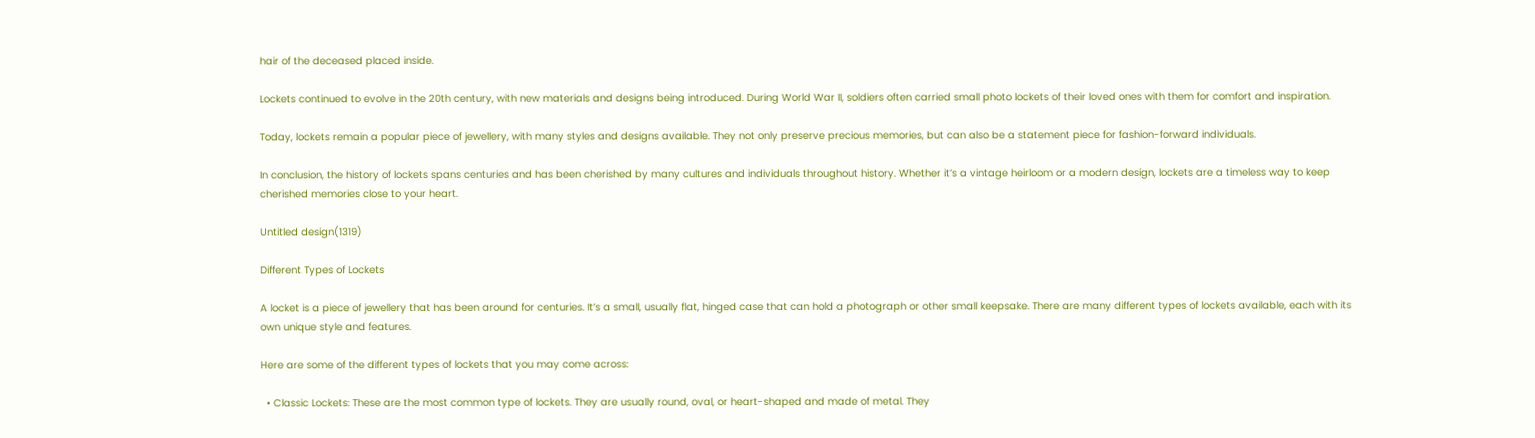hair of the deceased placed inside.

Lockets continued to evolve in the 20th century, with new materials and designs being introduced. During World War II, soldiers often carried small photo lockets of their loved ones with them for comfort and inspiration.

Today, lockets remain a popular piece of jewellery, with many styles and designs available. They not only preserve precious memories, but can also be a statement piece for fashion-forward individuals.

In conclusion, the history of lockets spans centuries and has been cherished by many cultures and individuals throughout history. Whether it’s a vintage heirloom or a modern design, lockets are a timeless way to keep cherished memories close to your heart.

Untitled design(1319)

Different Types of Lockets

A locket is a piece of jewellery that has been around for centuries. It’s a small, usually flat, hinged case that can hold a photograph or other small keepsake. There are many different types of lockets available, each with its own unique style and features.

Here are some of the different types of lockets that you may come across:

  • Classic Lockets: These are the most common type of lockets. They are usually round, oval, or heart-shaped and made of metal. They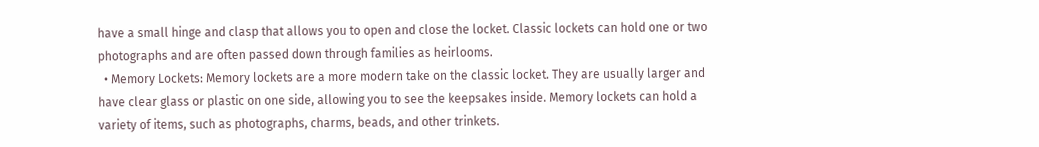have a small hinge and clasp that allows you to open and close the locket. Classic lockets can hold one or two photographs and are often passed down through families as heirlooms.
  • Memory Lockets: Memory lockets are a more modern take on the classic locket. They are usually larger and have clear glass or plastic on one side, allowing you to see the keepsakes inside. Memory lockets can hold a variety of items, such as photographs, charms, beads, and other trinkets.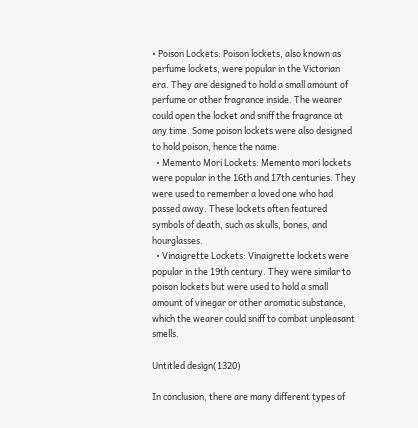• Poison Lockets: Poison lockets, also known as perfume lockets, were popular in the Victorian era. They are designed to hold a small amount of perfume or other fragrance inside. The wearer could open the locket and sniff the fragrance at any time. Some poison lockets were also designed to hold poison, hence the name.
  • Memento Mori Lockets: Memento mori lockets were popular in the 16th and 17th centuries. They were used to remember a loved one who had passed away. These lockets often featured symbols of death, such as skulls, bones, and hourglasses.
  • Vinaigrette Lockets: Vinaigrette lockets were popular in the 19th century. They were similar to poison lockets but were used to hold a small amount of vinegar or other aromatic substance, which the wearer could sniff to combat unpleasant smells.

Untitled design(1320)

In conclusion, there are many different types of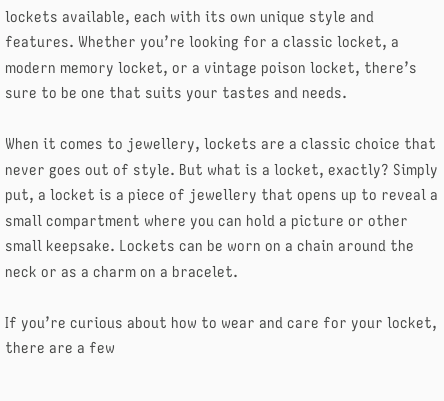lockets available, each with its own unique style and features. Whether you’re looking for a classic locket, a modern memory locket, or a vintage poison locket, there’s sure to be one that suits your tastes and needs.

When it comes to jewellery, lockets are a classic choice that never goes out of style. But what is a locket, exactly? Simply put, a locket is a piece of jewellery that opens up to reveal a small compartment where you can hold a picture or other small keepsake. Lockets can be worn on a chain around the neck or as a charm on a bracelet.

If you’re curious about how to wear and care for your locket, there are a few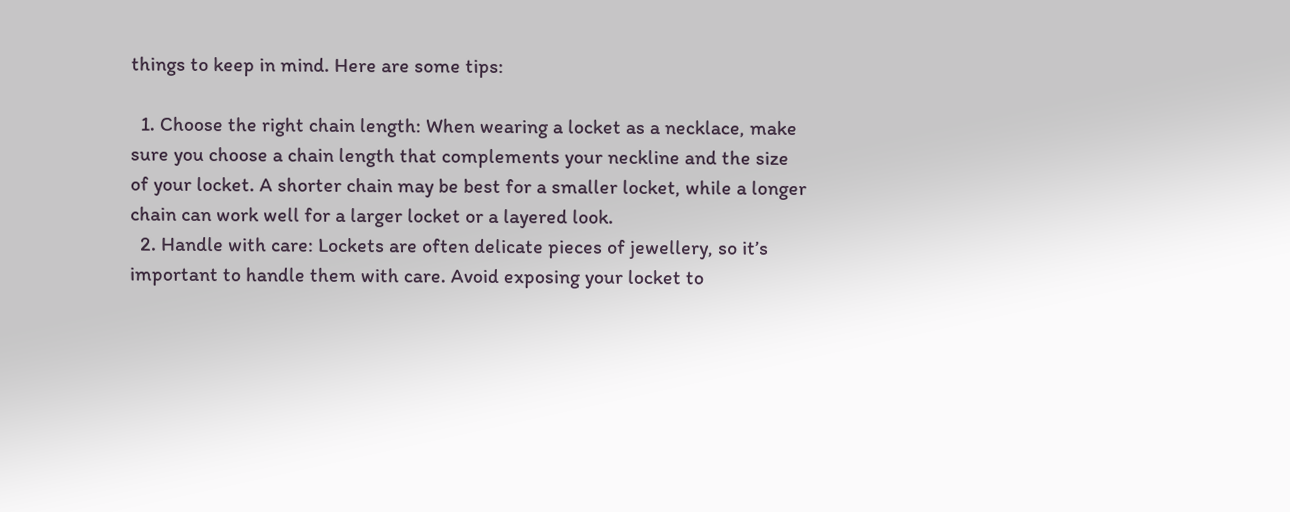things to keep in mind. Here are some tips:

  1. Choose the right chain length: When wearing a locket as a necklace, make sure you choose a chain length that complements your neckline and the size of your locket. A shorter chain may be best for a smaller locket, while a longer chain can work well for a larger locket or a layered look.
  2. Handle with care: Lockets are often delicate pieces of jewellery, so it’s important to handle them with care. Avoid exposing your locket to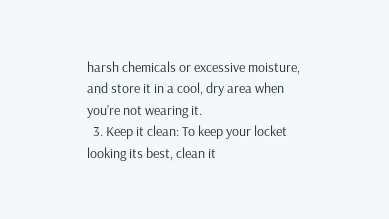harsh chemicals or excessive moisture, and store it in a cool, dry area when you’re not wearing it.
  3. Keep it clean: To keep your locket looking its best, clean it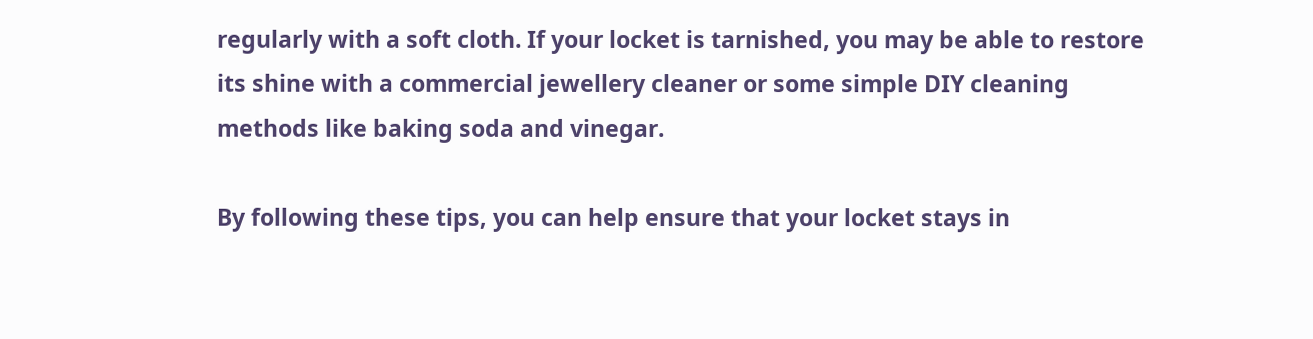regularly with a soft cloth. If your locket is tarnished, you may be able to restore its shine with a commercial jewellery cleaner or some simple DIY cleaning methods like baking soda and vinegar.

By following these tips, you can help ensure that your locket stays in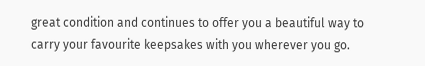great condition and continues to offer you a beautiful way to carry your favourite keepsakes with you wherever you go.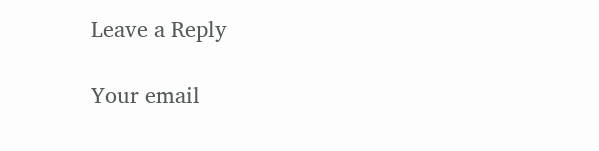Leave a Reply

Your email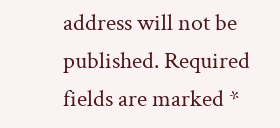address will not be published. Required fields are marked *